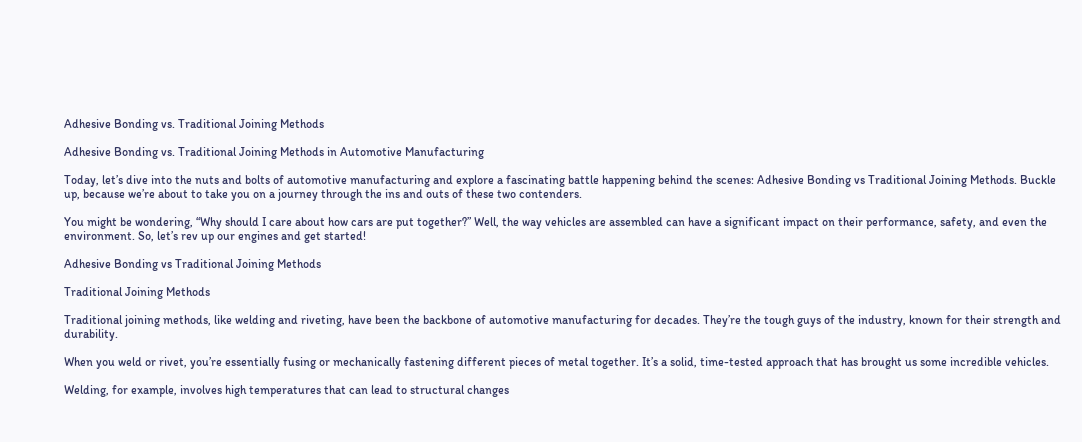Adhesive Bonding vs. Traditional Joining Methods

Adhesive Bonding vs. Traditional Joining Methods in Automotive Manufacturing

Today, let’s dive into the nuts and bolts of automotive manufacturing and explore a fascinating battle happening behind the scenes: Adhesive Bonding vs Traditional Joining Methods. Buckle up, because we’re about to take you on a journey through the ins and outs of these two contenders.

You might be wondering, “Why should I care about how cars are put together?” Well, the way vehicles are assembled can have a significant impact on their performance, safety, and even the environment. So, let’s rev up our engines and get started!

Adhesive Bonding vs Traditional Joining Methods

Traditional Joining Methods

Traditional joining methods, like welding and riveting, have been the backbone of automotive manufacturing for decades. They’re the tough guys of the industry, known for their strength and durability.

When you weld or rivet, you’re essentially fusing or mechanically fastening different pieces of metal together. It’s a solid, time-tested approach that has brought us some incredible vehicles.

Welding, for example, involves high temperatures that can lead to structural changes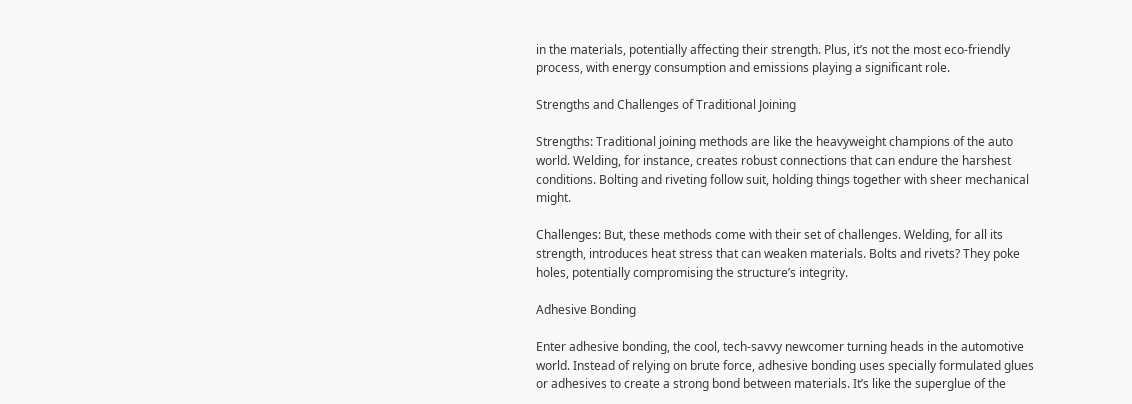in the materials, potentially affecting their strength. Plus, it’s not the most eco-friendly process, with energy consumption and emissions playing a significant role.

Strengths and Challenges of Traditional Joining

Strengths: Traditional joining methods are like the heavyweight champions of the auto world. Welding, for instance, creates robust connections that can endure the harshest conditions. Bolting and riveting follow suit, holding things together with sheer mechanical might.

Challenges: But, these methods come with their set of challenges. Welding, for all its strength, introduces heat stress that can weaken materials. Bolts and rivets? They poke holes, potentially compromising the structure’s integrity.

Adhesive Bonding

Enter adhesive bonding, the cool, tech-savvy newcomer turning heads in the automotive world. Instead of relying on brute force, adhesive bonding uses specially formulated glues or adhesives to create a strong bond between materials. It’s like the superglue of the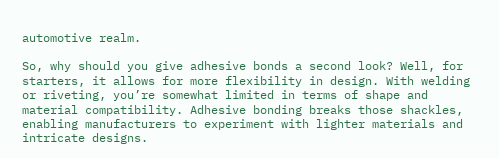automotive realm.

So, why should you give adhesive bonds a second look? Well, for starters, it allows for more flexibility in design. With welding or riveting, you’re somewhat limited in terms of shape and material compatibility. Adhesive bonding breaks those shackles, enabling manufacturers to experiment with lighter materials and intricate designs.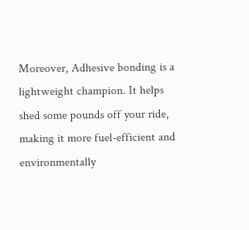Moreover, Adhesive bonding is a lightweight champion. It helps shed some pounds off your ride, making it more fuel-efficient and environmentally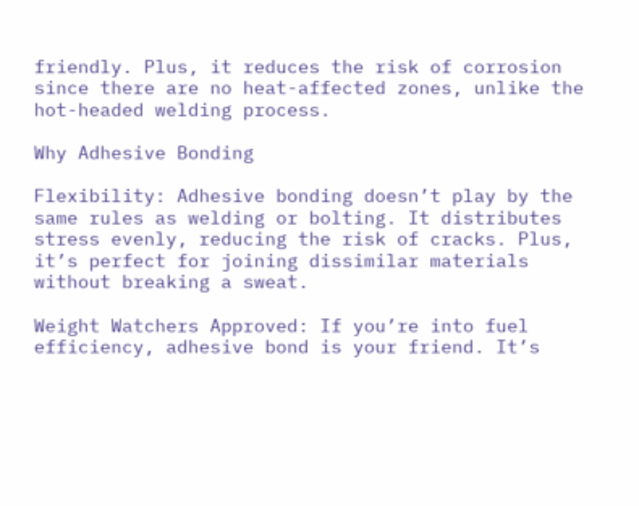friendly. Plus, it reduces the risk of corrosion since there are no heat-affected zones, unlike the hot-headed welding process.

Why Adhesive Bonding

Flexibility: Adhesive bonding doesn’t play by the same rules as welding or bolting. It distributes stress evenly, reducing the risk of cracks. Plus, it’s perfect for joining dissimilar materials without breaking a sweat.

Weight Watchers Approved: If you’re into fuel efficiency, adhesive bond is your friend. It’s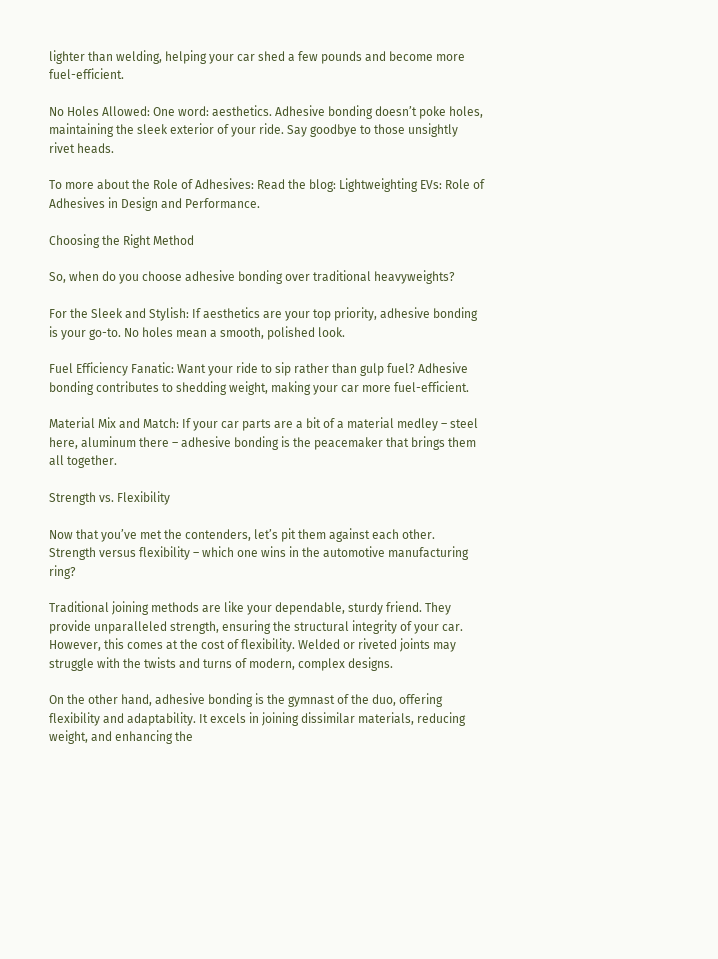lighter than welding, helping your car shed a few pounds and become more fuel-efficient.

No Holes Allowed: One word: aesthetics. Adhesive bonding doesn’t poke holes, maintaining the sleek exterior of your ride. Say goodbye to those unsightly rivet heads.

To more about the Role of Adhesives: Read the blog: Lightweighting EVs: Role of Adhesives in Design and Performance.

Choosing the Right Method

So, when do you choose adhesive bonding over traditional heavyweights?

For the Sleek and Stylish: If aesthetics are your top priority, adhesive bonding is your go-to. No holes mean a smooth, polished look.

Fuel Efficiency Fanatic: Want your ride to sip rather than gulp fuel? Adhesive bonding contributes to shedding weight, making your car more fuel-efficient.

Material Mix and Match: If your car parts are a bit of a material medley – steel here, aluminum there – adhesive bonding is the peacemaker that brings them all together.

Strength vs. Flexibility

Now that you’ve met the contenders, let’s pit them against each other. Strength versus flexibility – which one wins in the automotive manufacturing ring?

Traditional joining methods are like your dependable, sturdy friend. They provide unparalleled strength, ensuring the structural integrity of your car. However, this comes at the cost of flexibility. Welded or riveted joints may struggle with the twists and turns of modern, complex designs.

On the other hand, adhesive bonding is the gymnast of the duo, offering flexibility and adaptability. It excels in joining dissimilar materials, reducing weight, and enhancing the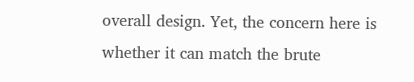overall design. Yet, the concern here is whether it can match the brute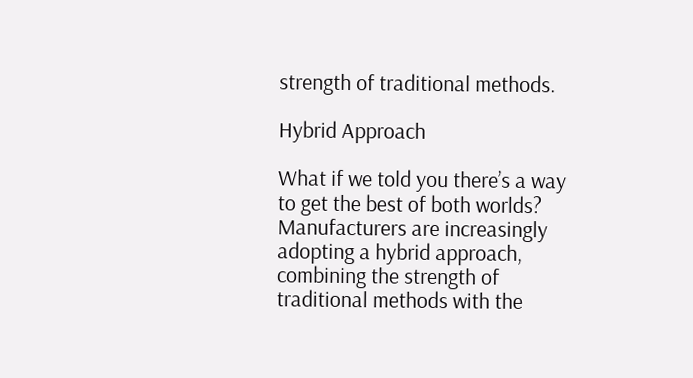strength of traditional methods.

Hybrid Approach

What if we told you there’s a way to get the best of both worlds? Manufacturers are increasingly adopting a hybrid approach, combining the strength of traditional methods with the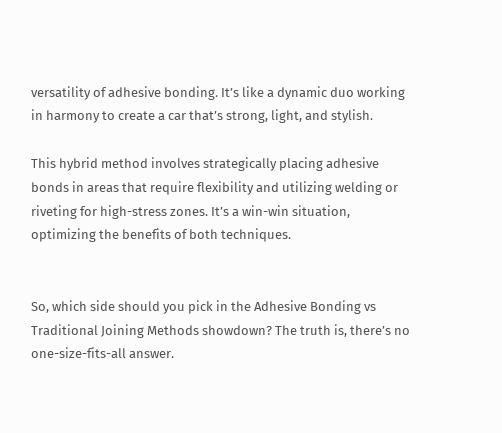versatility of adhesive bonding. It’s like a dynamic duo working in harmony to create a car that’s strong, light, and stylish.

This hybrid method involves strategically placing adhesive bonds in areas that require flexibility and utilizing welding or riveting for high-stress zones. It’s a win-win situation, optimizing the benefits of both techniques.


So, which side should you pick in the Adhesive Bonding vs Traditional Joining Methods showdown? The truth is, there’s no one-size-fits-all answer.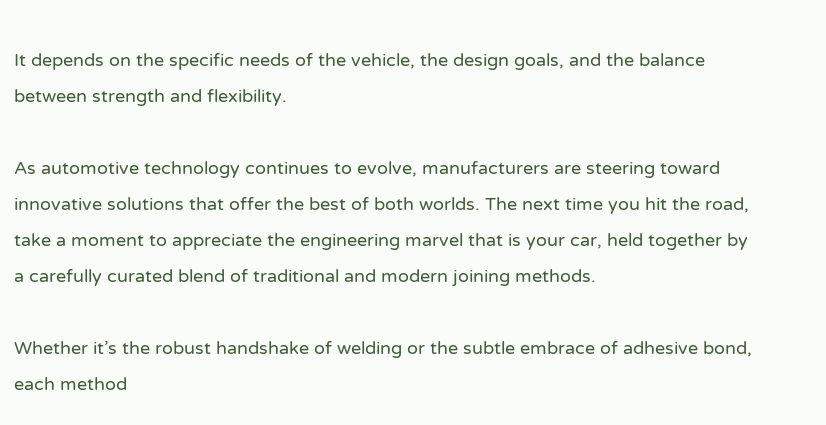It depends on the specific needs of the vehicle, the design goals, and the balance between strength and flexibility.

As automotive technology continues to evolve, manufacturers are steering toward innovative solutions that offer the best of both worlds. The next time you hit the road, take a moment to appreciate the engineering marvel that is your car, held together by a carefully curated blend of traditional and modern joining methods.

Whether it’s the robust handshake of welding or the subtle embrace of adhesive bond, each method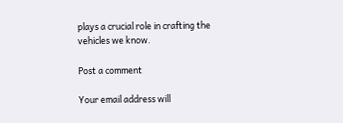plays a crucial role in crafting the vehicles we know.

Post a comment

Your email address will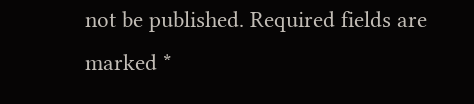not be published. Required fields are marked *